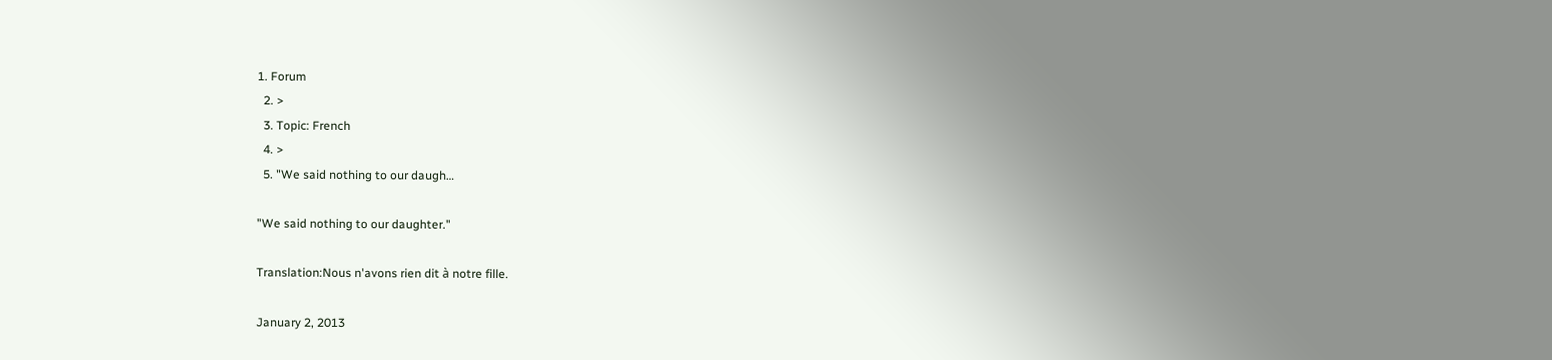1. Forum
  2. >
  3. Topic: French
  4. >
  5. "We said nothing to our daugh…

"We said nothing to our daughter."

Translation:Nous n'avons rien dit à notre fille.

January 2, 2013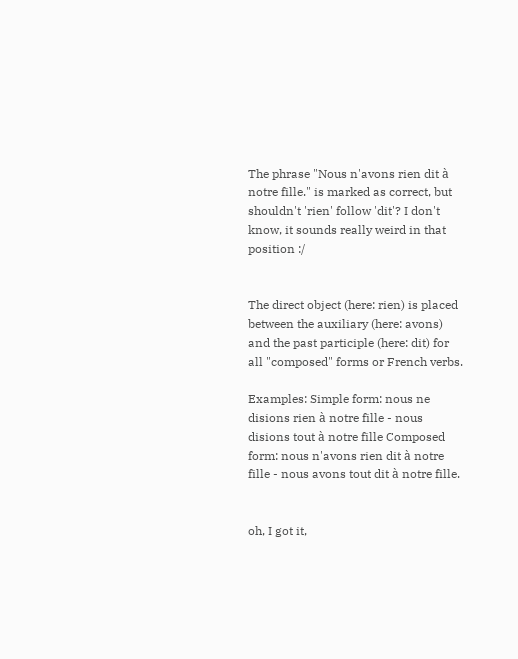The phrase "Nous n'avons rien dit à notre fille." is marked as correct, but shouldn't 'rien' follow 'dit'? I don't know, it sounds really weird in that position :/


The direct object (here: rien) is placed between the auxiliary (here: avons) and the past participle (here: dit) for all "composed" forms or French verbs.

Examples: Simple form: nous ne disions rien à notre fille - nous disions tout à notre fille Composed form: nous n'avons rien dit à notre fille - nous avons tout dit à notre fille.


oh, I got it,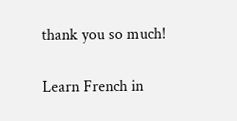thank you so much!

Learn French in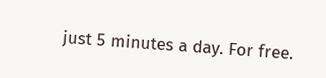just 5 minutes a day. For free.